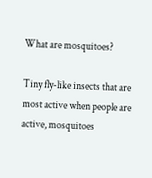What are mosquitoes?

Tiny fly-like insects that are most active when people are active, mosquitoes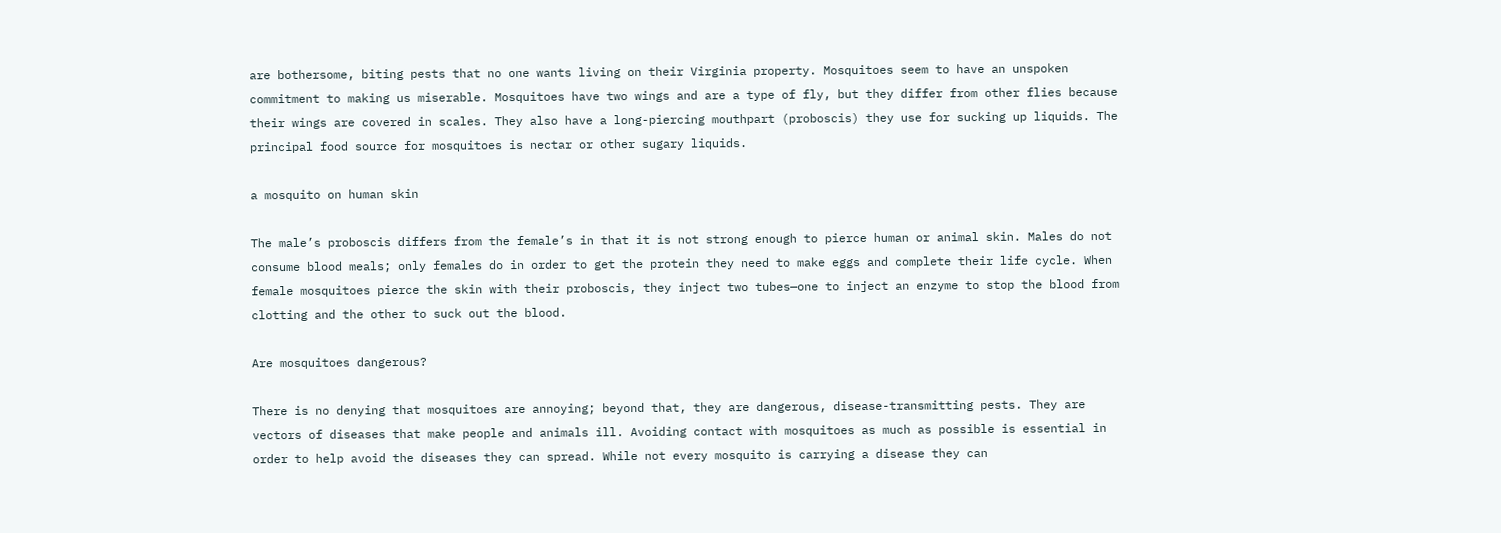are bothersome, biting pests that no one wants living on their Virginia property. Mosquitoes seem to have an unspoken commitment to making us miserable. Mosquitoes have two wings and are a type of fly, but they differ from other flies because their wings are covered in scales. They also have a long-piercing mouthpart (proboscis) they use for sucking up liquids. The principal food source for mosquitoes is nectar or other sugary liquids.

a mosquito on human skin

The male’s proboscis differs from the female’s in that it is not strong enough to pierce human or animal skin. Males do not consume blood meals; only females do in order to get the protein they need to make eggs and complete their life cycle. When female mosquitoes pierce the skin with their proboscis, they inject two tubes—one to inject an enzyme to stop the blood from clotting and the other to suck out the blood.

Are mosquitoes dangerous?

There is no denying that mosquitoes are annoying; beyond that, they are dangerous, disease-transmitting pests. They are vectors of diseases that make people and animals ill. Avoiding contact with mosquitoes as much as possible is essential in order to help avoid the diseases they can spread. While not every mosquito is carrying a disease they can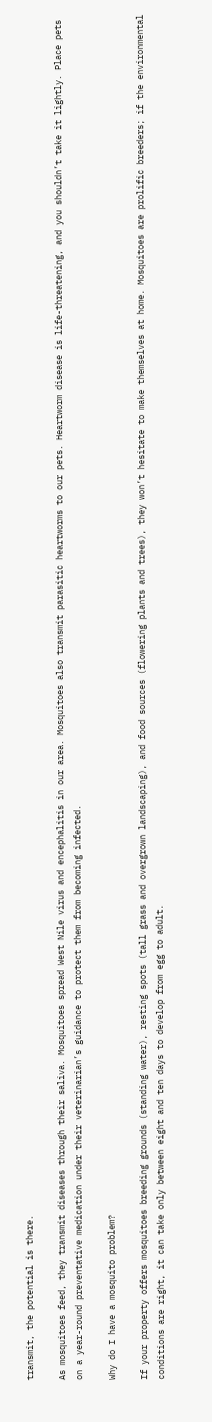transmit, the potential is there.

As mosquitoes feed, they transmit diseases through their saliva. Mosquitoes spread West Nile virus and encephalitis in our area. Mosquitoes also transmit parasitic heartworms to our pets. Heartworm disease is life-threatening, and you shouldn’t take it lightly. Place pets on a year-round preventative medication under their veterinarian’s guidance to protect them from becoming infected.

Why do I have a mosquito problem?

If your property offers mosquitoes breeding grounds (standing water), resting spots (tall grass and overgrown landscaping), and food sources (flowering plants and trees), they won’t hesitate to make themselves at home. Mosquitoes are prolific breeders; if the environmental conditions are right, it can take only between eight and ten days to develop from egg to adult.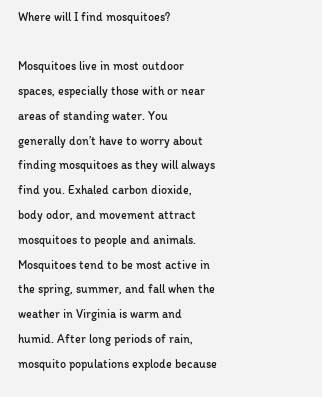Where will I find mosquitoes?

Mosquitoes live in most outdoor spaces, especially those with or near areas of standing water. You generally don’t have to worry about finding mosquitoes as they will always find you. Exhaled carbon dioxide, body odor, and movement attract mosquitoes to people and animals. Mosquitoes tend to be most active in the spring, summer, and fall when the weather in Virginia is warm and humid. After long periods of rain, mosquito populations explode because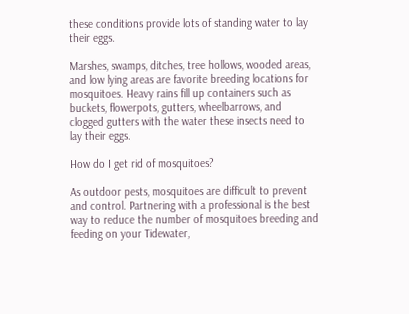these conditions provide lots of standing water to lay their eggs.

Marshes, swamps, ditches, tree hollows, wooded areas, and low lying areas are favorite breeding locations for mosquitoes. Heavy rains fill up containers such as buckets, flowerpots, gutters, wheelbarrows, and clogged gutters with the water these insects need to lay their eggs.

How do I get rid of mosquitoes?

As outdoor pests, mosquitoes are difficult to prevent and control. Partnering with a professional is the best way to reduce the number of mosquitoes breeding and feeding on your Tidewater,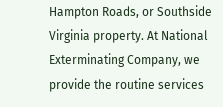Hampton Roads, or Southside Virginia property. At National Exterminating Company, we provide the routine services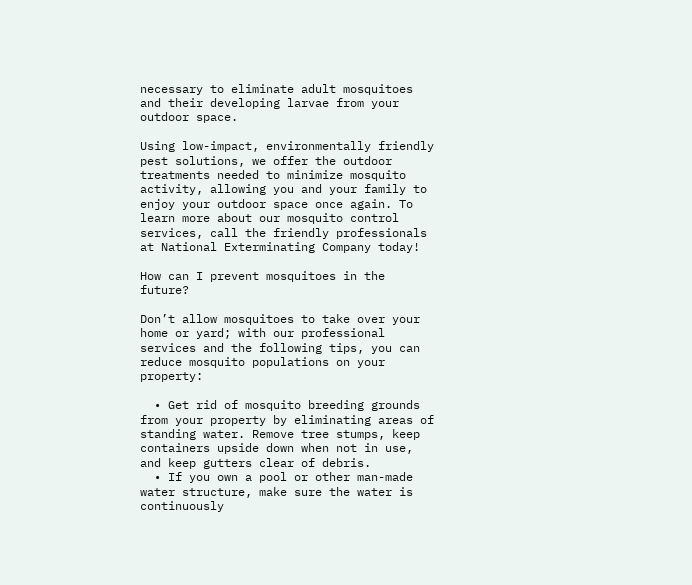necessary to eliminate adult mosquitoes and their developing larvae from your outdoor space.

Using low-impact, environmentally friendly pest solutions, we offer the outdoor treatments needed to minimize mosquito activity, allowing you and your family to enjoy your outdoor space once again. To learn more about our mosquito control services, call the friendly professionals at National Exterminating Company today!

How can I prevent mosquitoes in the future?

Don’t allow mosquitoes to take over your home or yard; with our professional services and the following tips, you can reduce mosquito populations on your property:

  • Get rid of mosquito breeding grounds from your property by eliminating areas of standing water. Remove tree stumps, keep containers upside down when not in use, and keep gutters clear of debris.
  • If you own a pool or other man-made water structure, make sure the water is continuously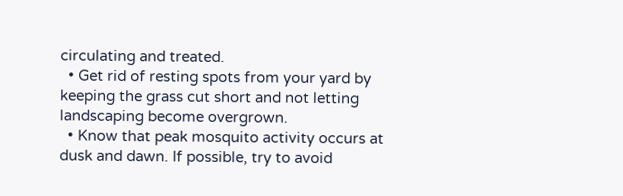circulating and treated.
  • Get rid of resting spots from your yard by keeping the grass cut short and not letting landscaping become overgrown.
  • Know that peak mosquito activity occurs at dusk and dawn. If possible, try to avoid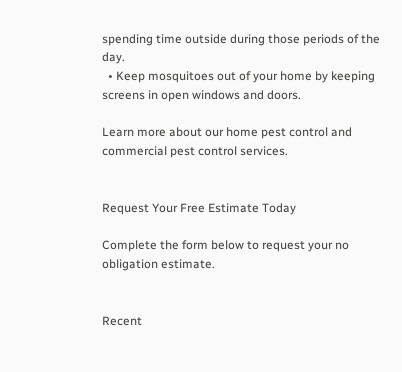spending time outside during those periods of the day.
  • Keep mosquitoes out of your home by keeping screens in open windows and doors.

Learn more about our home pest control and commercial pest control services.


Request Your Free Estimate Today

Complete the form below to request your no obligation estimate.


Recent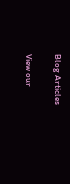Blog Articles

View our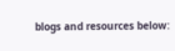blogs and resources below: